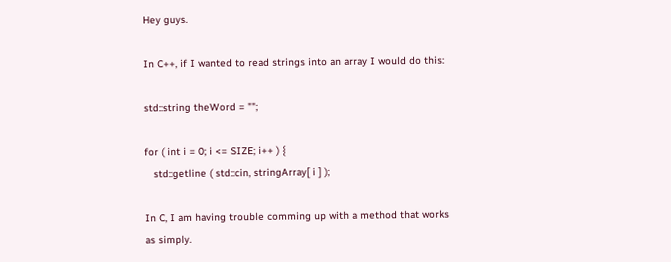Hey guys.

In C++, if I wanted to read strings into an array I would do this:

std::string theWord = "";

for ( int i = 0; i <= SIZE; i++ ) {
   std::getline ( std::cin, stringArray[ i ] );

In C, I am having trouble comming up with a method that works
as simply.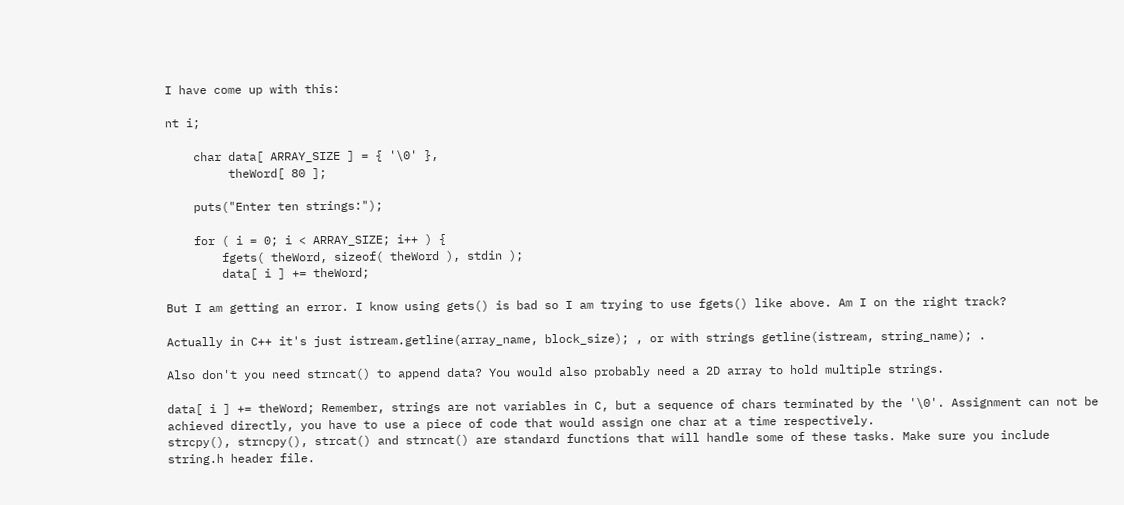I have come up with this:

nt i;

    char data[ ARRAY_SIZE ] = { '\0' },
         theWord[ 80 ];

    puts("Enter ten strings:");

    for ( i = 0; i < ARRAY_SIZE; i++ ) {
        fgets( theWord, sizeof( theWord ), stdin );
        data[ i ] += theWord;

But I am getting an error. I know using gets() is bad so I am trying to use fgets() like above. Am I on the right track?

Actually in C++ it's just istream.getline(array_name, block_size); , or with strings getline(istream, string_name); .

Also don't you need strncat() to append data? You would also probably need a 2D array to hold multiple strings.

data[ i ] += theWord; Remember, strings are not variables in C, but a sequence of chars terminated by the '\0'. Assignment can not be achieved directly, you have to use a piece of code that would assign one char at a time respectively.
strcpy(), strncpy(), strcat() and strncat() are standard functions that will handle some of these tasks. Make sure you include string.h header file.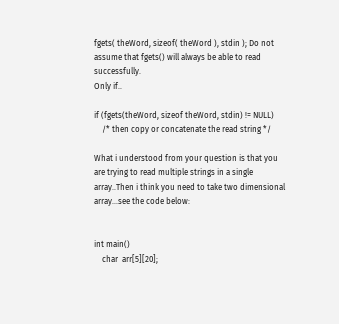fgets( theWord, sizeof( theWord ), stdin ); Do not assume that fgets() will always be able to read successfully.
Only if..

if (fgets(theWord, sizeof theWord, stdin) != NULL)
    /* then copy or concatenate the read string */

What i understood from your question is that you are trying to read multiple strings in a single array..Then i think you need to take two dimensional array...see the code below:


int main()
    char  arr[5][20];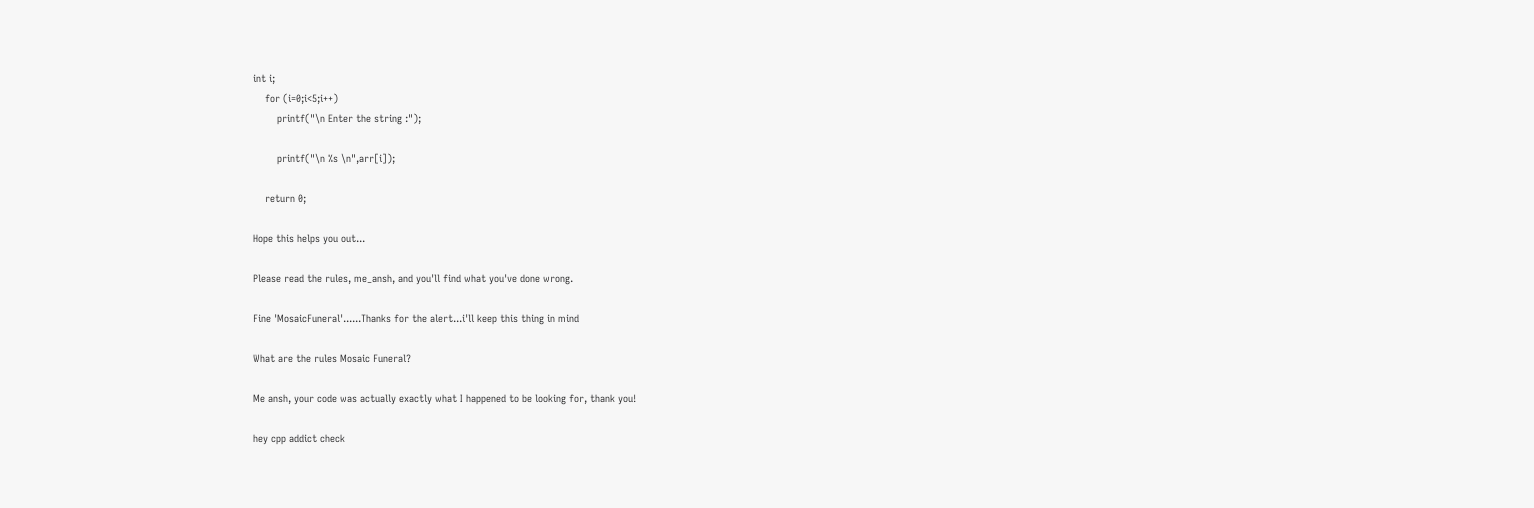int i;
    for (i=0;i<5;i++)
        printf("\n Enter the string :");

        printf("\n %s \n",arr[i]);

    return 0;

Hope this helps you out...

Please read the rules, me_ansh, and you'll find what you've done wrong.

Fine 'MosaicFuneral'......Thanks for the alert...i'll keep this thing in mind

What are the rules Mosaic Funeral?

Me ansh, your code was actually exactly what I happened to be looking for, thank you!

hey cpp addict check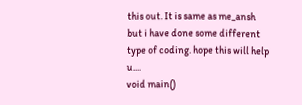this out. It is same as me_ansh but i have done some different type of coding. hope this will help u....
void main()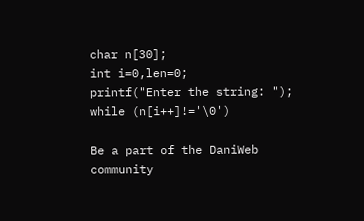char n[30];
int i=0,len=0;
printf("Enter the string: ");
while (n[i++]!='\0')

Be a part of the DaniWeb community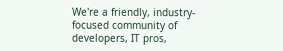We're a friendly, industry-focused community of developers, IT pros,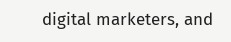digital marketers, and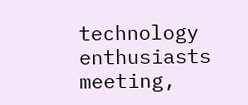technology enthusiasts meeting,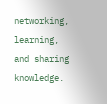networking, learning, and sharing knowledge.